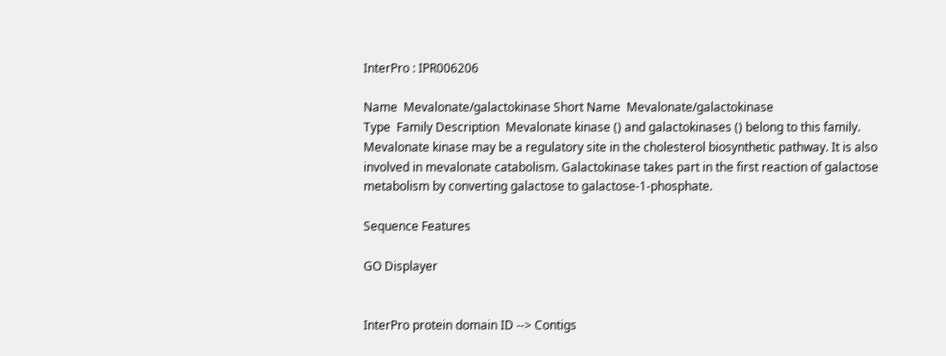InterPro : IPR006206

Name  Mevalonate/galactokinase Short Name  Mevalonate/galactokinase
Type  Family Description  Mevalonate kinase () and galactokinases () belong to this family. Mevalonate kinase may be a regulatory site in the cholesterol biosynthetic pathway. It is also involved in mevalonate catabolism. Galactokinase takes part in the first reaction of galactose metabolism by converting galactose to galactose-1-phosphate.

Sequence Features

GO Displayer


InterPro protein domain ID --> Contigs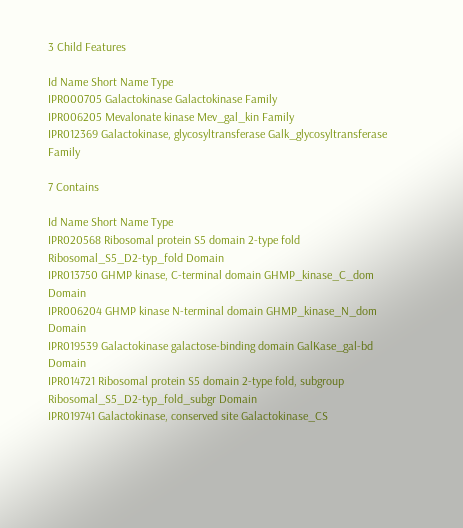3 Child Features

Id Name Short Name Type
IPR000705 Galactokinase Galactokinase Family
IPR006205 Mevalonate kinase Mev_gal_kin Family
IPR012369 Galactokinase, glycosyltransferase Galk_glycosyltransferase Family

7 Contains

Id Name Short Name Type
IPR020568 Ribosomal protein S5 domain 2-type fold Ribosomal_S5_D2-typ_fold Domain
IPR013750 GHMP kinase, C-terminal domain GHMP_kinase_C_dom Domain
IPR006204 GHMP kinase N-terminal domain GHMP_kinase_N_dom Domain
IPR019539 Galactokinase galactose-binding domain GalKase_gal-bd Domain
IPR014721 Ribosomal protein S5 domain 2-type fold, subgroup Ribosomal_S5_D2-typ_fold_subgr Domain
IPR019741 Galactokinase, conserved site Galactokinase_CS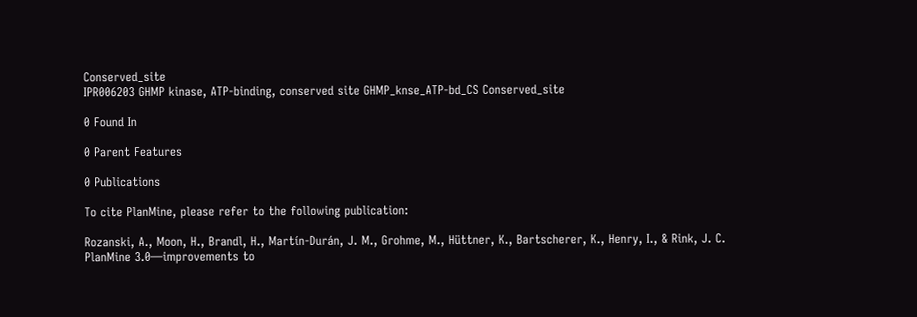Conserved_site
IPR006203 GHMP kinase, ATP-binding, conserved site GHMP_knse_ATP-bd_CS Conserved_site

0 Found In

0 Parent Features

0 Publications

To cite PlanMine, please refer to the following publication:

Rozanski, A., Moon, H., Brandl, H., Martín-Durán, J. M., Grohme, M., Hüttner, K., Bartscherer, K., Henry, I., & Rink, J. C.
PlanMine 3.0—improvements to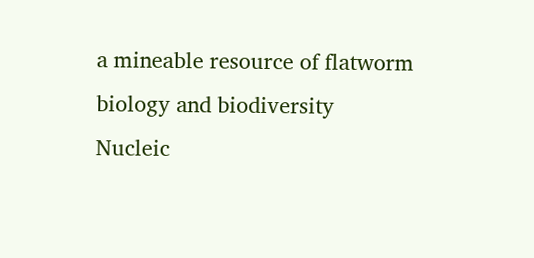a mineable resource of flatworm biology and biodiversity
Nucleic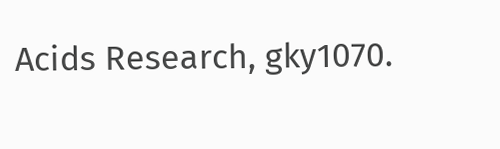Acids Research, gky1070.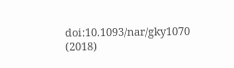doi:10.1093/nar/gky1070 (2018)